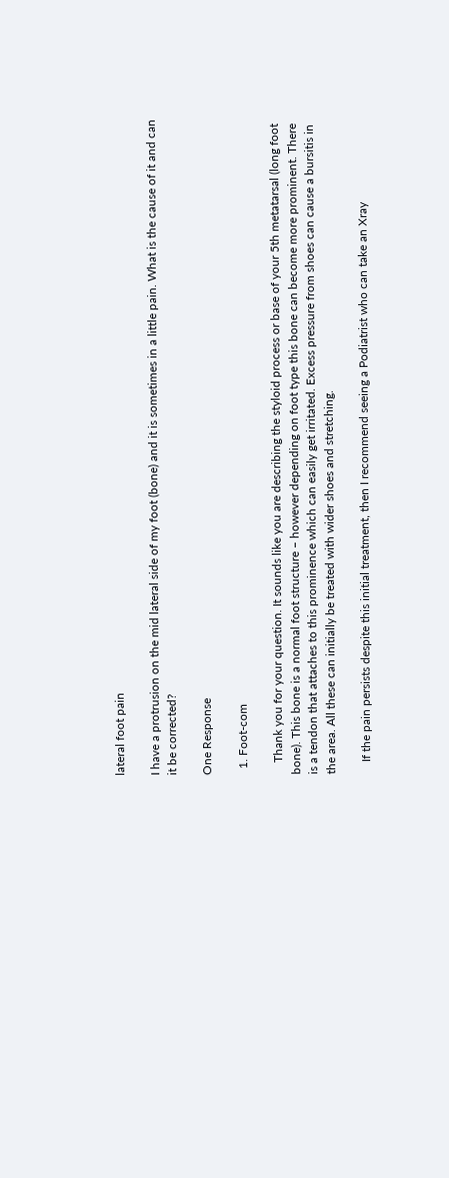lateral foot pain

I have a protrusion on the mid lateral side of my foot (bone) and it is sometimes in a little pain. What is the cause of it and can it be corrected?

One Response

  1. Foot-com

    Thank you for your question. It sounds like you are describing the styloid process or base of your 5th metatarsal (long foot bone). This bone is a normal foot structure – however depending on foot type this bone can become more prominent. There is a tendon that attaches to this prominence which can easily get irritated. Excess pressure from shoes can cause a bursitis in the area. All these can initially be treated with wider shoes and stretching.

    If the pain persists despite this initial treatment, then I recommend seeing a Podiatrist who can take an Xray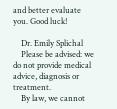and better evaluate you. Good luck!

    Dr. Emily Splichal
    Please be advised: we do not provide medical advice, diagnosis or treatment.
    By law, we cannot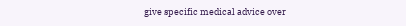give specific medical advice over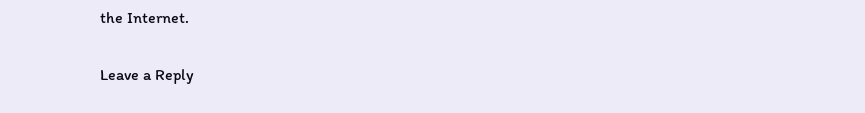the Internet.

Leave a Reply